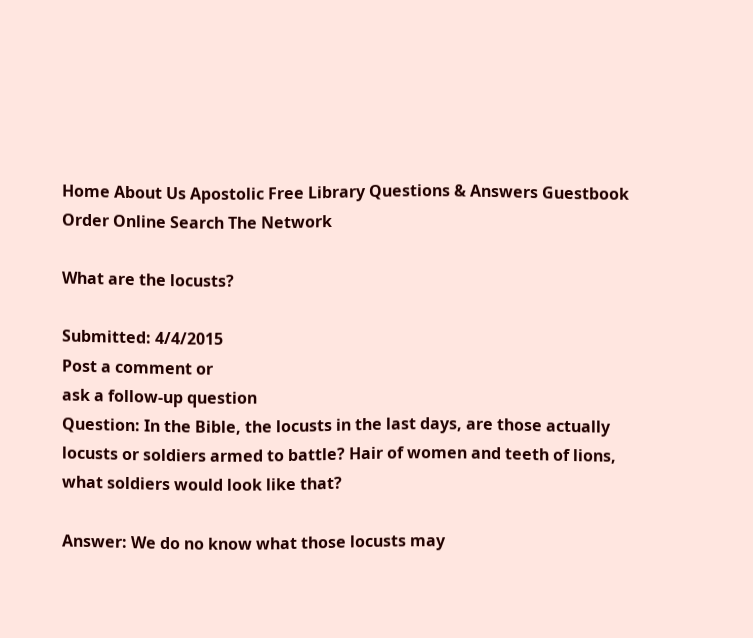Home About Us Apostolic Free Library Questions & Answers Guestbook Order Online Search The Network

What are the locusts?

Submitted: 4/4/2015
Post a comment or
ask a follow-up question
Question: In the Bible, the locusts in the last days, are those actually locusts or soldiers armed to battle? Hair of women and teeth of lions, what soldiers would look like that?

Answer: We do no know what those locusts may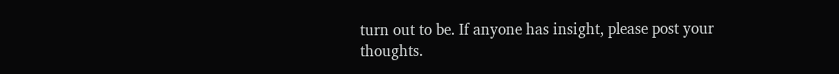turn out to be. If anyone has insight, please post your thoughts.